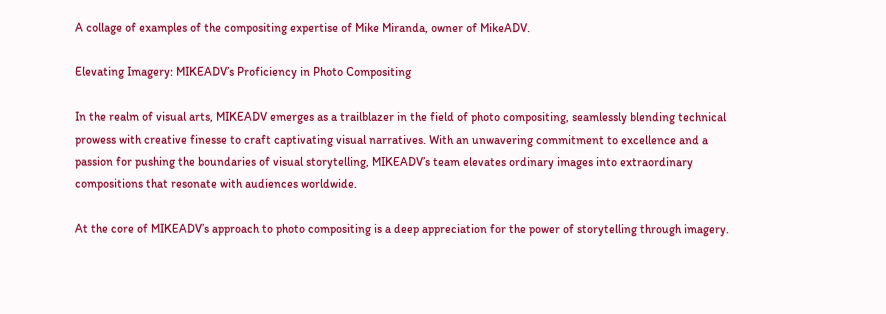A collage of examples of the compositing expertise of Mike Miranda, owner of MikeADV.

Elevating Imagery: MIKEADV’s Proficiency in Photo Compositing

In the realm of visual arts, MIKEADV emerges as a trailblazer in the field of photo compositing, seamlessly blending technical prowess with creative finesse to craft captivating visual narratives. With an unwavering commitment to excellence and a passion for pushing the boundaries of visual storytelling, MIKEADV’s team elevates ordinary images into extraordinary compositions that resonate with audiences worldwide.

At the core of MIKEADV’s approach to photo compositing is a deep appreciation for the power of storytelling through imagery.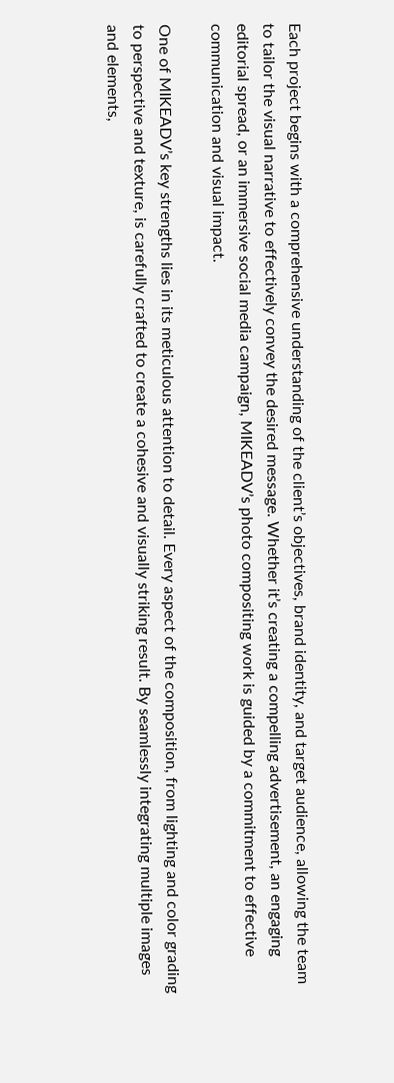Each project begins with a comprehensive understanding of the client’s objectives, brand identity, and target audience, allowing the team to tailor the visual narrative to effectively convey the desired message. Whether it’s creating a compelling advertisement, an engaging editorial spread, or an immersive social media campaign, MIKEADV’s photo compositing work is guided by a commitment to effective communication and visual impact.

One of MIKEADV’s key strengths lies in its meticulous attention to detail. Every aspect of the composition, from lighting and color grading to perspective and texture, is carefully crafted to create a cohesive and visually striking result. By seamlessly integrating multiple images and elements,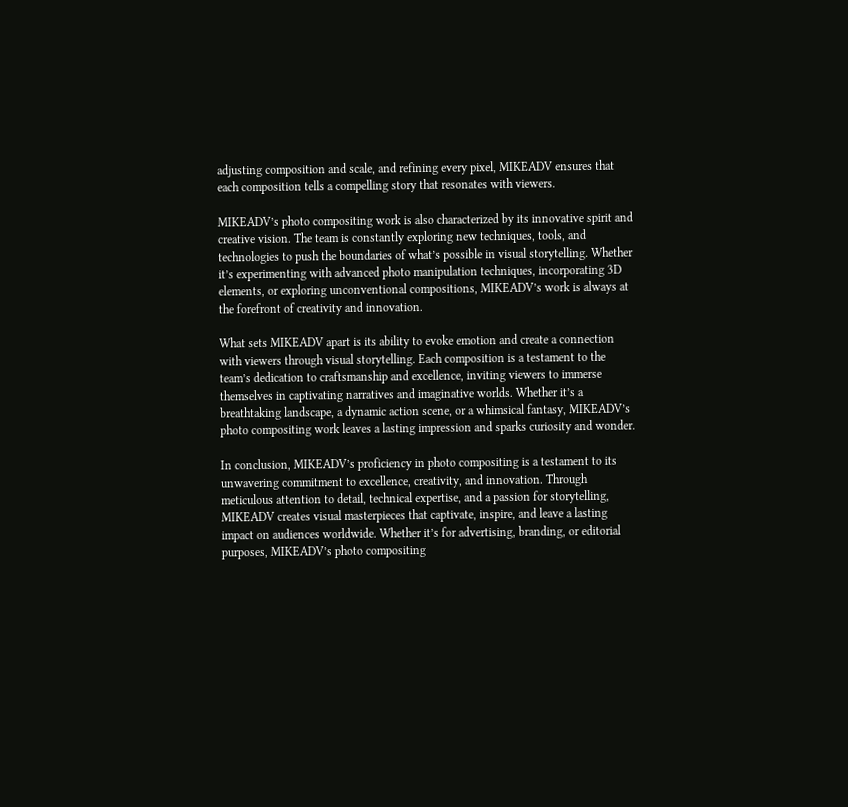adjusting composition and scale, and refining every pixel, MIKEADV ensures that each composition tells a compelling story that resonates with viewers.

MIKEADV’s photo compositing work is also characterized by its innovative spirit and creative vision. The team is constantly exploring new techniques, tools, and technologies to push the boundaries of what’s possible in visual storytelling. Whether it’s experimenting with advanced photo manipulation techniques, incorporating 3D elements, or exploring unconventional compositions, MIKEADV’s work is always at the forefront of creativity and innovation.

What sets MIKEADV apart is its ability to evoke emotion and create a connection with viewers through visual storytelling. Each composition is a testament to the team’s dedication to craftsmanship and excellence, inviting viewers to immerse themselves in captivating narratives and imaginative worlds. Whether it’s a breathtaking landscape, a dynamic action scene, or a whimsical fantasy, MIKEADV’s photo compositing work leaves a lasting impression and sparks curiosity and wonder.

In conclusion, MIKEADV’s proficiency in photo compositing is a testament to its unwavering commitment to excellence, creativity, and innovation. Through meticulous attention to detail, technical expertise, and a passion for storytelling, MIKEADV creates visual masterpieces that captivate, inspire, and leave a lasting impact on audiences worldwide. Whether it’s for advertising, branding, or editorial purposes, MIKEADV’s photo compositing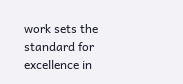work sets the standard for excellence in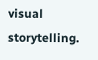visual storytelling.